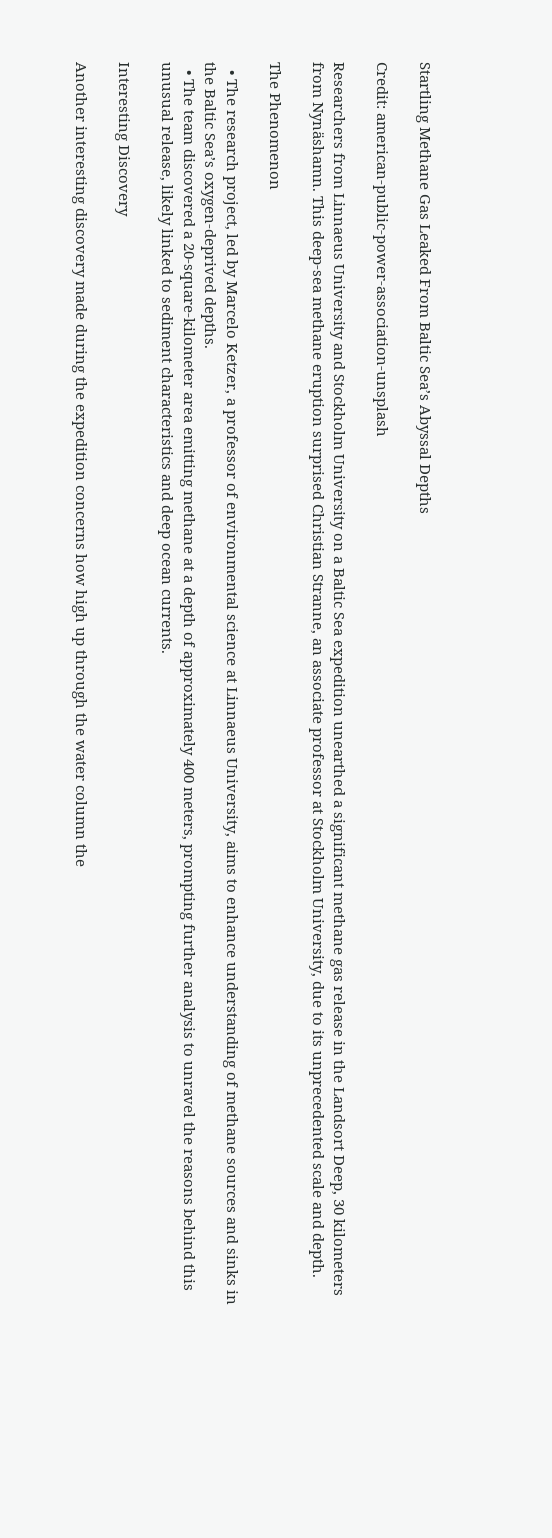Startling Methane Gas Leaked From Baltic Sea’s Abyssal Depths

Credit: american-public-power-association-unsplash

Researchers from Linnaeus University and Stockholm University on a Baltic Sea expedition unearthed a significant methane gas release in the Landsort Deep, 30 kilometers from Nynäshamn. This deep-sea methane eruption surprised Christian Stranne, an associate professor at Stockholm University, due to its unprecedented scale and depth.

The Phenomenon

  • The research project, led by Marcelo Ketzer, a professor of environmental science at Linnaeus University, aims to enhance understanding of methane sources and sinks in the Baltic Sea’s oxygen-deprived depths.
  • The team discovered a 20-square-kilometer area emitting methane at a depth of approximately 400 meters, prompting further analysis to unravel the reasons behind this unusual release, likely linked to sediment characteristics and deep ocean currents.

Interesting Discovery

Another interesting discovery made during the expedition concerns how high up through the water column the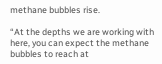methane bubbles rise.

“At the depths we are working with here, you can expect the methane bubbles to reach at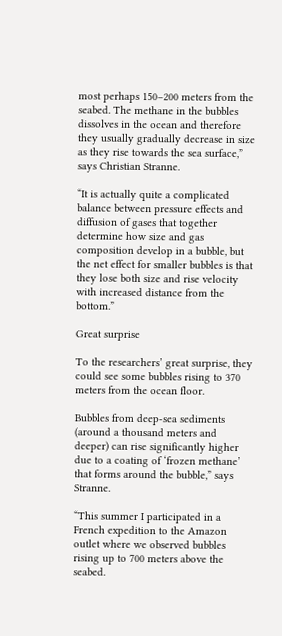most perhaps 150–200 meters from the seabed. The methane in the bubbles dissolves in the ocean and therefore they usually gradually decrease in size as they rise towards the sea surface,” says Christian Stranne.

“It is actually quite a complicated balance between pressure effects and diffusion of gases that together determine how size and gas composition develop in a bubble, but the net effect for smaller bubbles is that they lose both size and rise velocity with increased distance from the bottom.”

Great surprise

To the researchers’ great surprise, they could see some bubbles rising to 370 meters from the ocean floor.

Bubbles from deep-sea sediments (around a thousand meters and deeper) can rise significantly higher due to a coating of ‘frozen methane’ that forms around the bubble,” says Stranne.

“This summer I participated in a French expedition to the Amazon outlet where we observed bubbles rising up to 700 meters above the seabed.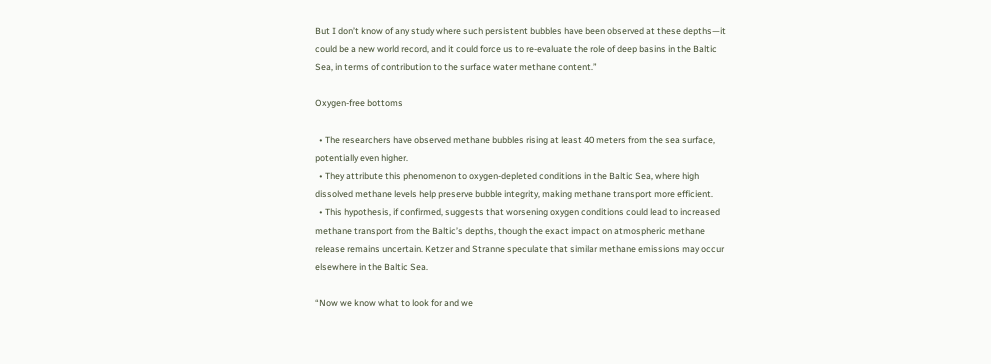But I don’t know of any study where such persistent bubbles have been observed at these depths—it could be a new world record, and it could force us to re-evaluate the role of deep basins in the Baltic Sea, in terms of contribution to the surface water methane content.”

Oxygen-free bottoms

  • The researchers have observed methane bubbles rising at least 40 meters from the sea surface, potentially even higher.
  • They attribute this phenomenon to oxygen-depleted conditions in the Baltic Sea, where high dissolved methane levels help preserve bubble integrity, making methane transport more efficient.
  • This hypothesis, if confirmed, suggests that worsening oxygen conditions could lead to increased methane transport from the Baltic’s depths, though the exact impact on atmospheric methane release remains uncertain. Ketzer and Stranne speculate that similar methane emissions may occur elsewhere in the Baltic Sea.

“Now we know what to look for and we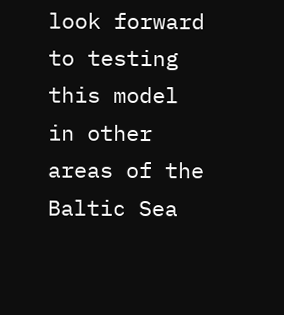look forward to testing this model in other areas of the Baltic Sea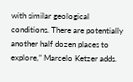with similar geological conditions. There are potentially another half dozen places to explore,” Marcelo Ketzer adds.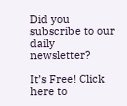Did you subscribe to our daily newsletter?

It’s Free! Click here to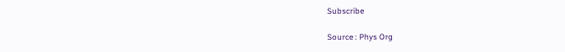Subscribe

Source : Phys Org